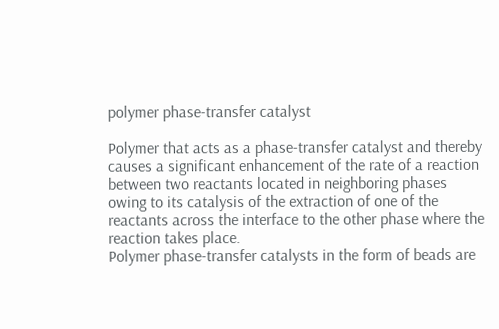polymer phase-transfer catalyst

Polymer that acts as a phase-transfer catalyst and thereby causes a significant enhancement of the rate of a reaction between two reactants located in neighboring phases owing to its catalysis of the extraction of one of the reactants across the interface to the other phase where the reaction takes place.
Polymer phase-transfer catalysts in the form of beads are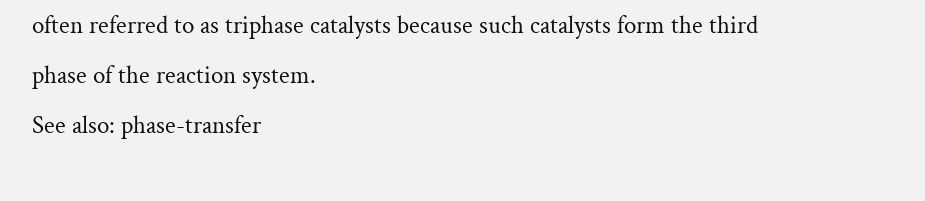often referred to as triphase catalysts because such catalysts form the third phase of the reaction system.
See also: phase-transfer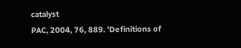catalyst
PAC, 2004, 76, 889. 'Definitions of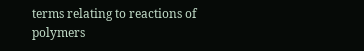terms relating to reactions of polymers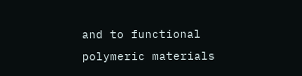and to functional polymeric materials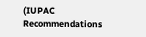(IUPAC Recommendations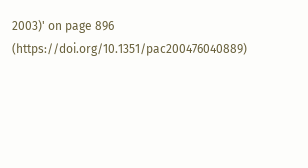2003)' on page 896 (https://doi.org/10.1351/pac200476040889)